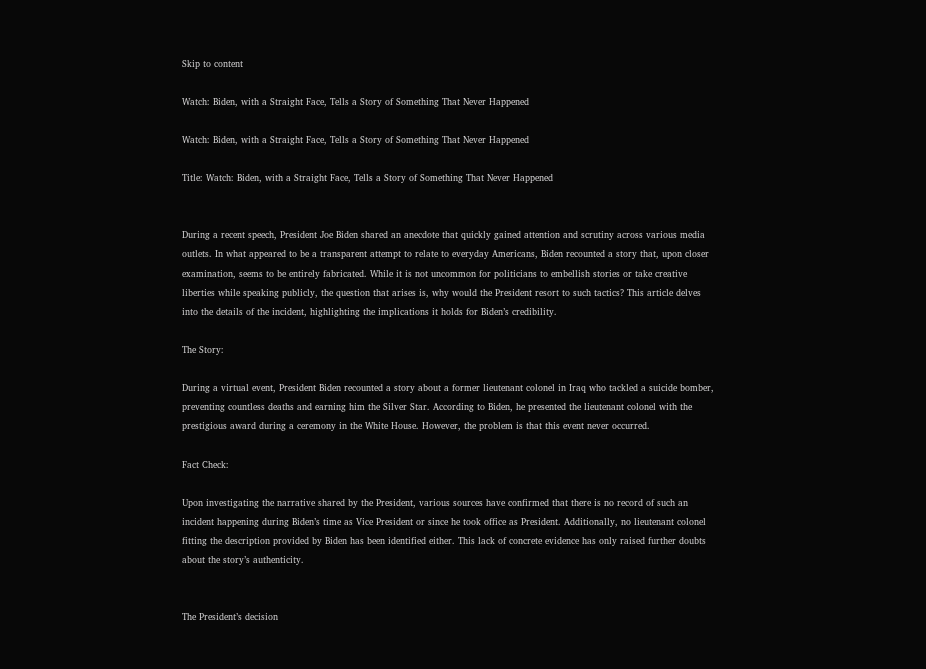Skip to content

Watch: Biden, with a Straight Face, Tells a Story of Something That Never Happened

Watch: Biden, with a Straight Face, Tells a Story of Something That Never Happened

Title: Watch: Biden, with a Straight Face, Tells a Story of Something That Never Happened


During a recent speech, President Joe Biden shared an anecdote that quickly gained attention and scrutiny across various media outlets. In what appeared to be a transparent attempt to relate to everyday Americans, Biden recounted a story that, upon closer examination, seems to be entirely fabricated. While it is not uncommon for politicians to embellish stories or take creative liberties while speaking publicly, the question that arises is, why would the President resort to such tactics? This article delves into the details of the incident, highlighting the implications it holds for Biden’s credibility.

The Story:

During a virtual event, President Biden recounted a story about a former lieutenant colonel in Iraq who tackled a suicide bomber, preventing countless deaths and earning him the Silver Star. According to Biden, he presented the lieutenant colonel with the prestigious award during a ceremony in the White House. However, the problem is that this event never occurred.

Fact Check:

Upon investigating the narrative shared by the President, various sources have confirmed that there is no record of such an incident happening during Biden’s time as Vice President or since he took office as President. Additionally, no lieutenant colonel fitting the description provided by Biden has been identified either. This lack of concrete evidence has only raised further doubts about the story’s authenticity.


The President’s decision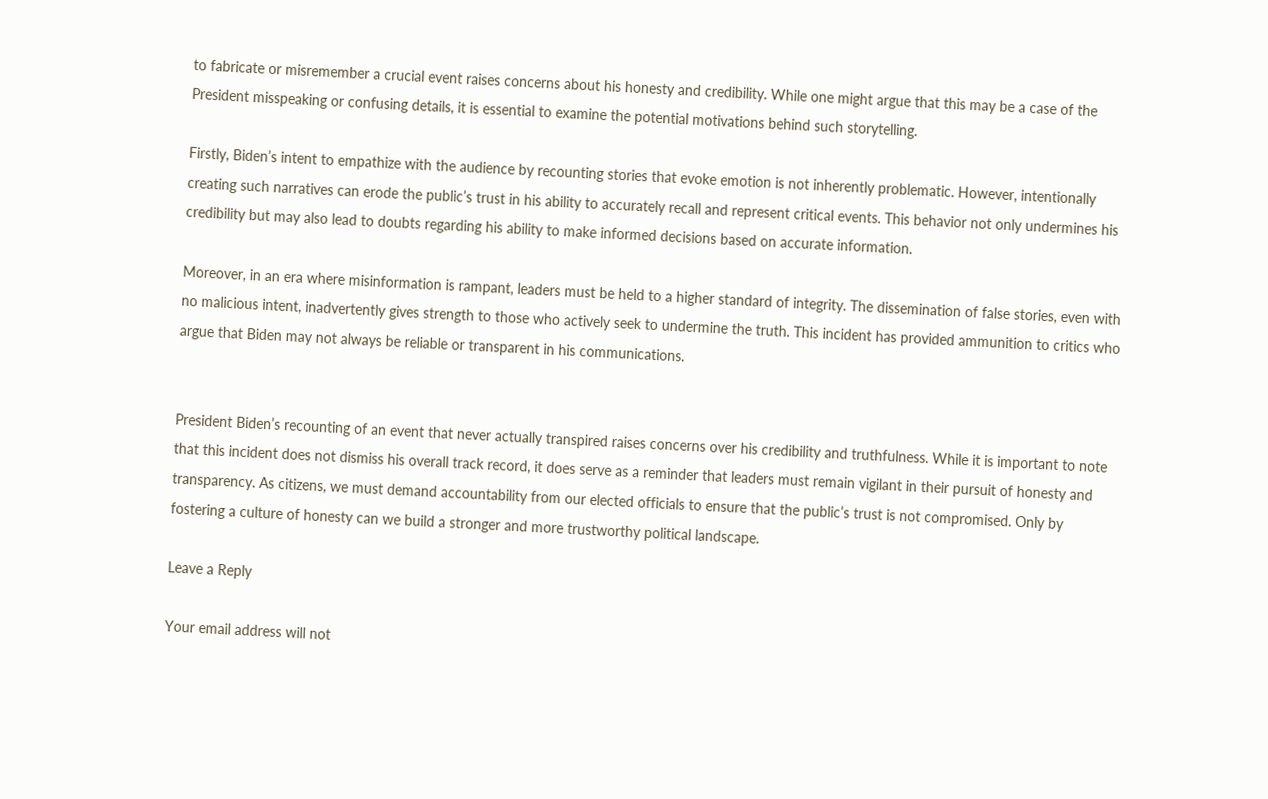to fabricate or misremember a crucial event raises concerns about his honesty and credibility. While one might argue that this may be a case of the President misspeaking or confusing details, it is essential to examine the potential motivations behind such storytelling.

Firstly, Biden’s intent to empathize with the audience by recounting stories that evoke emotion is not inherently problematic. However, intentionally creating such narratives can erode the public’s trust in his ability to accurately recall and represent critical events. This behavior not only undermines his credibility but may also lead to doubts regarding his ability to make informed decisions based on accurate information.

Moreover, in an era where misinformation is rampant, leaders must be held to a higher standard of integrity. The dissemination of false stories, even with no malicious intent, inadvertently gives strength to those who actively seek to undermine the truth. This incident has provided ammunition to critics who argue that Biden may not always be reliable or transparent in his communications.


President Biden’s recounting of an event that never actually transpired raises concerns over his credibility and truthfulness. While it is important to note that this incident does not dismiss his overall track record, it does serve as a reminder that leaders must remain vigilant in their pursuit of honesty and transparency. As citizens, we must demand accountability from our elected officials to ensure that the public’s trust is not compromised. Only by fostering a culture of honesty can we build a stronger and more trustworthy political landscape.

Leave a Reply

Your email address will not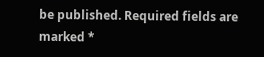be published. Required fields are marked *